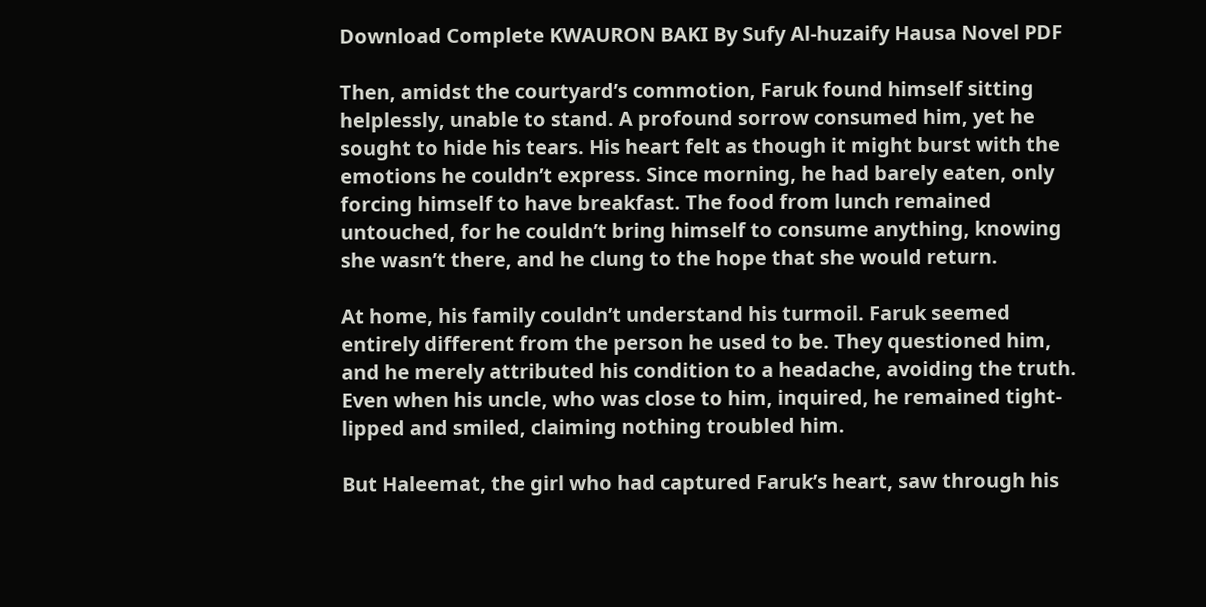Download Complete KWAURON BAKI By Sufy Al-huzaify Hausa Novel PDF

Then, amidst the courtyard’s commotion, Faruk found himself sitting helplessly, unable to stand. A profound sorrow consumed him, yet he sought to hide his tears. His heart felt as though it might burst with the emotions he couldn’t express. Since morning, he had barely eaten, only forcing himself to have breakfast. The food from lunch remained untouched, for he couldn’t bring himself to consume anything, knowing she wasn’t there, and he clung to the hope that she would return.

At home, his family couldn’t understand his turmoil. Faruk seemed entirely different from the person he used to be. They questioned him, and he merely attributed his condition to a headache, avoiding the truth. Even when his uncle, who was close to him, inquired, he remained tight-lipped and smiled, claiming nothing troubled him.

But Haleemat, the girl who had captured Faruk’s heart, saw through his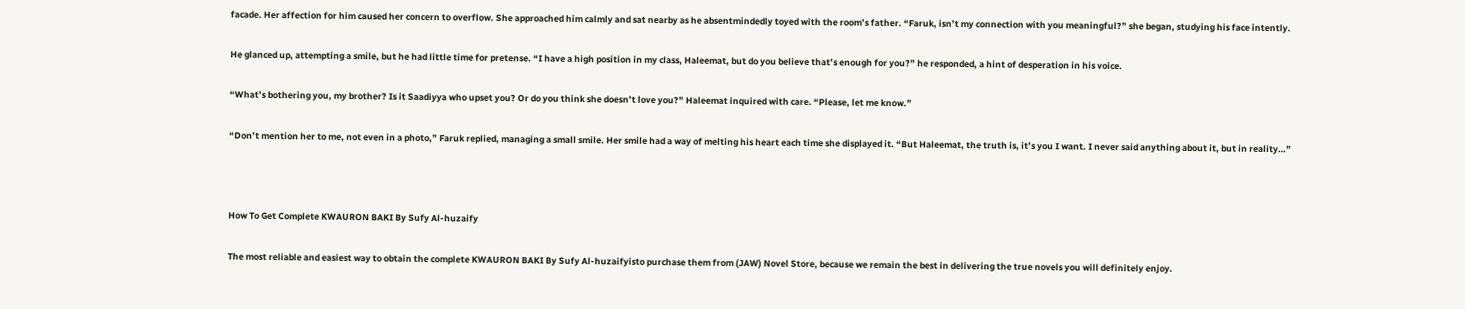facade. Her affection for him caused her concern to overflow. She approached him calmly and sat nearby as he absentmindedly toyed with the room’s father. “Faruk, isn’t my connection with you meaningful?” she began, studying his face intently.

He glanced up, attempting a smile, but he had little time for pretense. “I have a high position in my class, Haleemat, but do you believe that’s enough for you?” he responded, a hint of desperation in his voice.

“What’s bothering you, my brother? Is it Saadiyya who upset you? Or do you think she doesn’t love you?” Haleemat inquired with care. “Please, let me know.”

“Don’t mention her to me, not even in a photo,” Faruk replied, managing a small smile. Her smile had a way of melting his heart each time she displayed it. “But Haleemat, the truth is, it’s you I want. I never said anything about it, but in reality…”



How To Get Complete KWAURON BAKI By Sufy Al-huzaify

The most reliable and easiest way to obtain the complete KWAURON BAKI By Sufy Al-huzaifyisto purchase them from (JAW) Novel Store, because we remain the best in delivering the true novels you will definitely enjoy.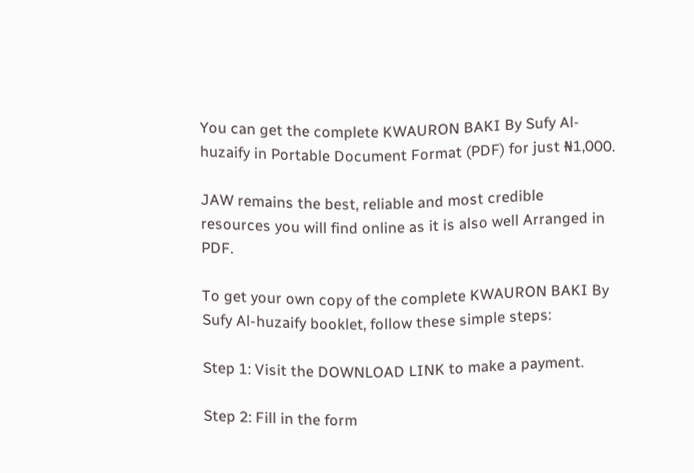You can get the complete KWAURON BAKI By Sufy Al-huzaify in Portable Document Format (PDF) for just ₦1,000.

JAW remains the best, reliable and most credible resources you will find online as it is also well Arranged in PDF.

To get your own copy of the complete KWAURON BAKI By Sufy Al-huzaify booklet, follow these simple steps:

Step 1: Visit the DOWNLOAD LINK to make a payment.

Step 2: Fill in the form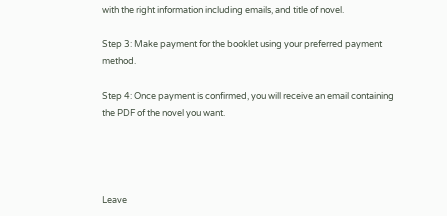with the right information including emails, and title of novel.

Step 3: Make payment for the booklet using your preferred payment method.

Step 4: Once payment is confirmed, you will receive an email containing the PDF of the novel you want.




Leave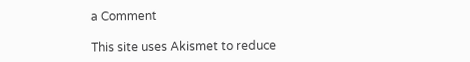a Comment

This site uses Akismet to reduce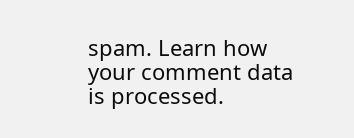spam. Learn how your comment data is processed.